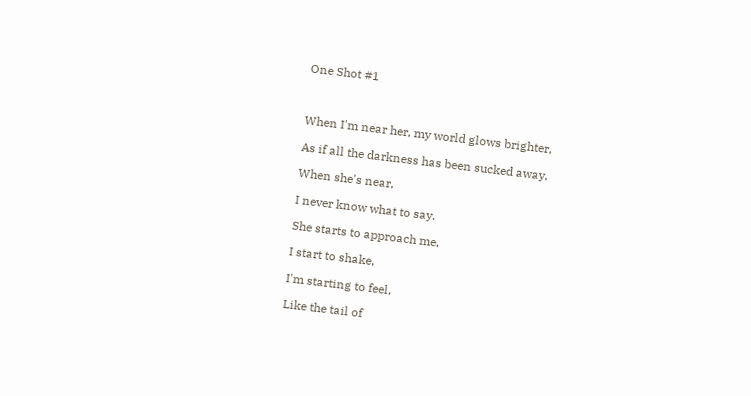One Shot #1



When I'm near her, my world glows brighter,

As if all the darkness has been sucked away,

When she's near,

I never know what to say.

She starts to approach me,

I start to shake,

I'm starting to feel,

Like the tail of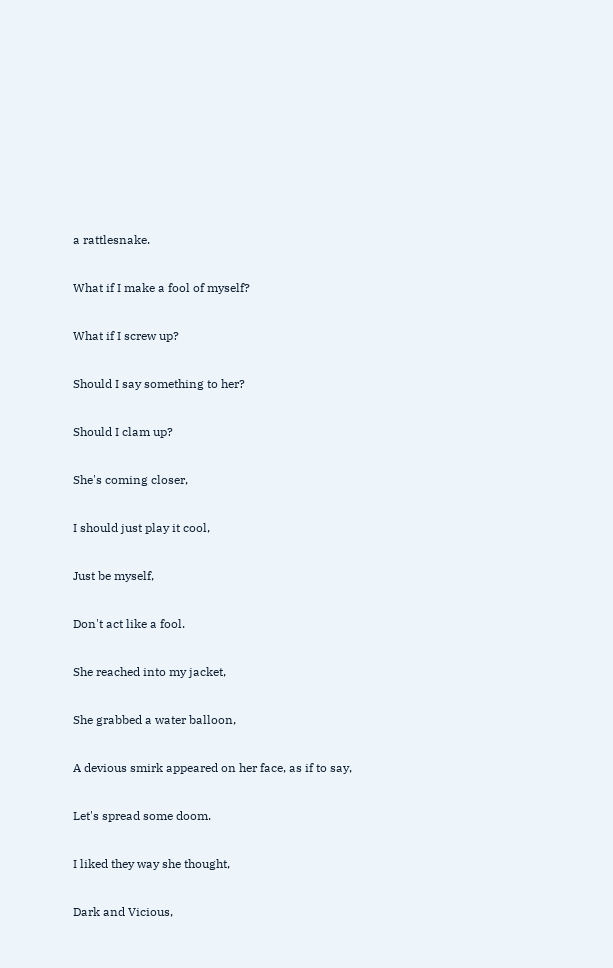a rattlesnake.

What if I make a fool of myself?

What if I screw up?

Should I say something to her?

Should I clam up?

She's coming closer,

I should just play it cool,

Just be myself,

Don't act like a fool.

She reached into my jacket,

She grabbed a water balloon,

A devious smirk appeared on her face, as if to say,

Let's spread some doom.

I liked they way she thought,

Dark and Vicious,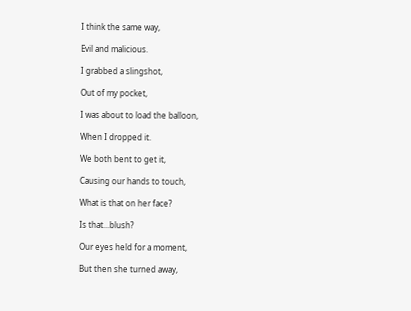I think the same way,

Evil and malicious.

I grabbed a slingshot,

Out of my pocket,

I was about to load the balloon,

When I dropped it.

We both bent to get it,

Causing our hands to touch,

What is that on her face?

Is that...blush?

Our eyes held for a moment,

But then she turned away,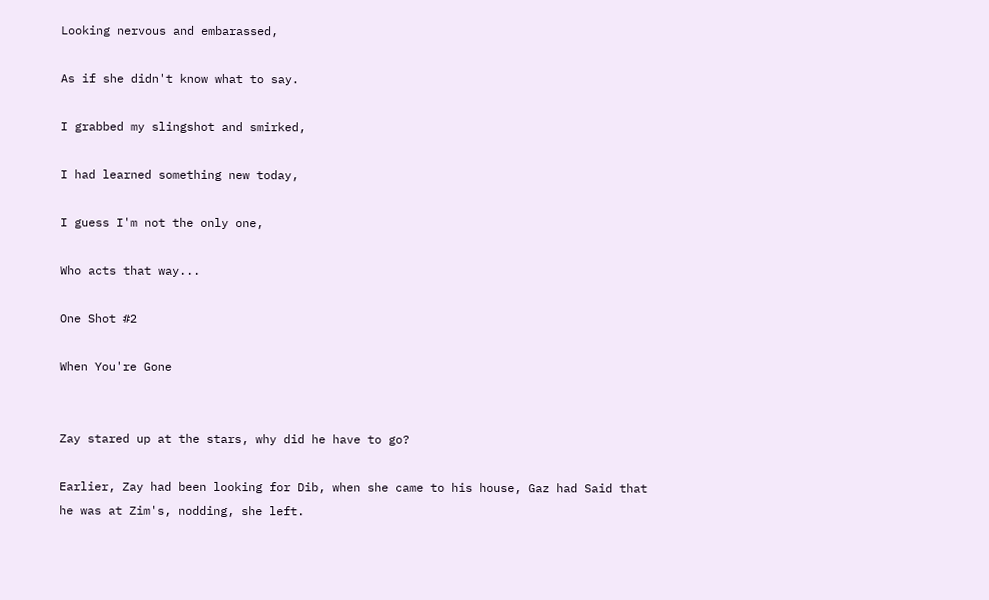Looking nervous and embarassed,

As if she didn't know what to say.

I grabbed my slingshot and smirked,

I had learned something new today,

I guess I'm not the only one,

Who acts that way...

One Shot #2

When You're Gone


Zay stared up at the stars, why did he have to go?

Earlier, Zay had been looking for Dib, when she came to his house, Gaz had Said that he was at Zim's, nodding, she left.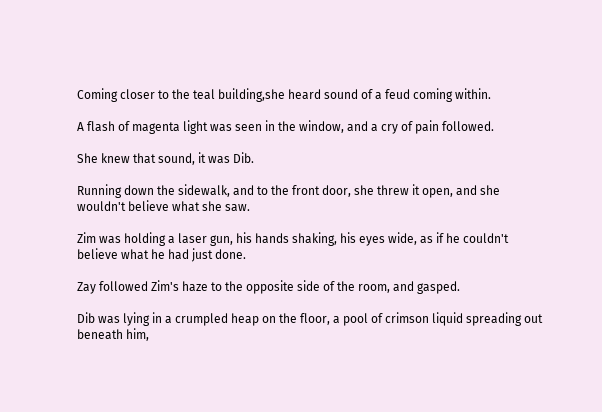Coming closer to the teal building,she heard sound of a feud coming within.

A flash of magenta light was seen in the window, and a cry of pain followed.

She knew that sound, it was Dib.

Running down the sidewalk, and to the front door, she threw it open, and she wouldn't believe what she saw.

Zim was holding a laser gun, his hands shaking, his eyes wide, as if he couldn't believe what he had just done.

Zay followed Zim's haze to the opposite side of the room, and gasped.

Dib was lying in a crumpled heap on the floor, a pool of crimson liquid spreading out beneath him,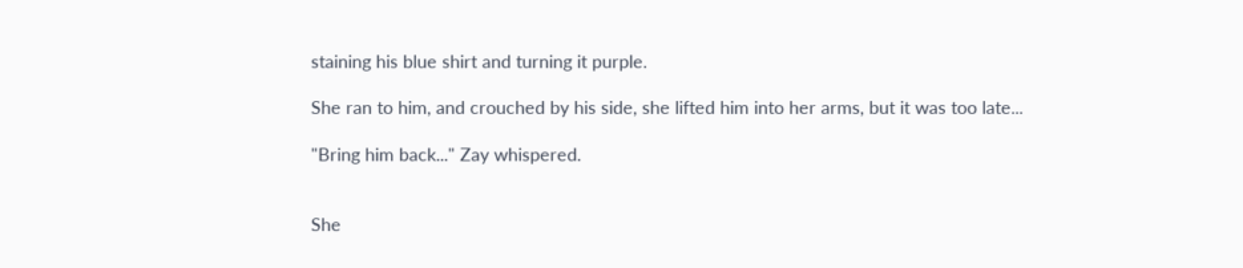staining his blue shirt and turning it purple.

She ran to him, and crouched by his side, she lifted him into her arms, but it was too late...

"Bring him back..." Zay whispered.


She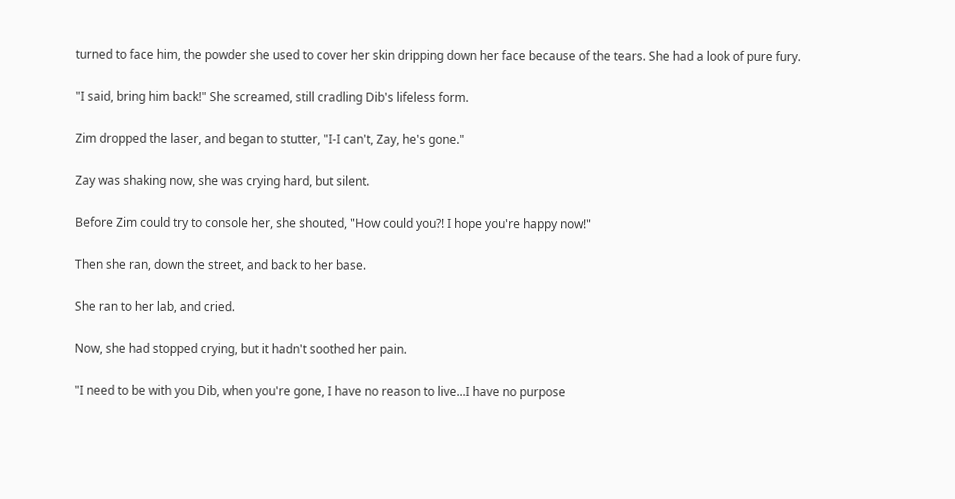turned to face him, the powder she used to cover her skin dripping down her face because of the tears. She had a look of pure fury.

"I said, bring him back!" She screamed, still cradling Dib's lifeless form.

Zim dropped the laser, and began to stutter, "I-I can't, Zay, he's gone."

Zay was shaking now, she was crying hard, but silent.

Before Zim could try to console her, she shouted, "How could you?! I hope you're happy now!"

Then she ran, down the street, and back to her base.

She ran to her lab, and cried.

Now, she had stopped crying, but it hadn't soothed her pain.

"I need to be with you Dib, when you're gone, I have no reason to live...I have no purpose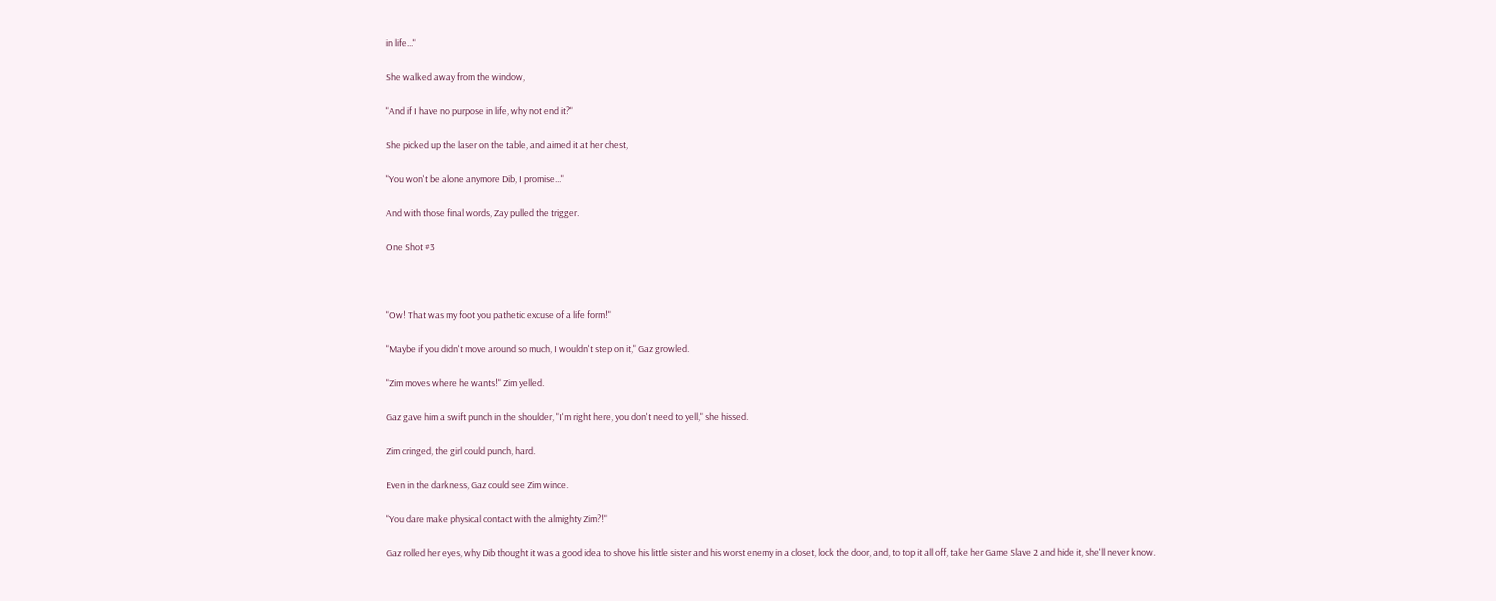in life..."

She walked away from the window,

"And if I have no purpose in life, why not end it?"

She picked up the laser on the table, and aimed it at her chest,

"You won't be alone anymore Dib, I promise..."

And with those final words, Zay pulled the trigger.

One Shot #3



"Ow! That was my foot you pathetic excuse of a life form!"

"Maybe if you didn't move around so much, I wouldn't step on it," Gaz growled.

"Zim moves where he wants!" Zim yelled.

Gaz gave him a swift punch in the shoulder, "I'm right here, you don't need to yell," she hissed.

Zim cringed, the girl could punch, hard.

Even in the darkness, Gaz could see Zim wince.

"You dare make physical contact with the almighty Zim?!"

Gaz rolled her eyes, why Dib thought it was a good idea to shove his little sister and his worst enemy in a closet, lock the door, and, to top it all off, take her Game Slave 2 and hide it, she'll never know.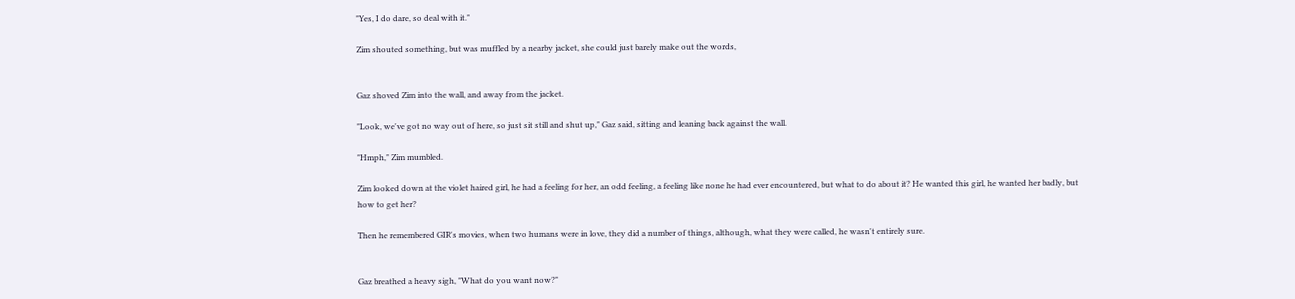"Yes, I do dare, so deal with it."

Zim shouted something, but was muffled by a nearby jacket, she could just barely make out the words,


Gaz shoved Zim into the wall, and away from the jacket.

"Look, we've got no way out of here, so just sit still and shut up," Gaz said, sitting and leaning back against the wall.

"Hmph," Zim mumbled.

Zim looked down at the violet haired girl, he had a feeling for her, an odd feeling, a feeling like none he had ever encountered, but what to do about it? He wanted this girl, he wanted her badly, but how to get her?

Then he remembered GIR's movies, when two humans were in love, they did a number of things, although, what they were called, he wasn't entirely sure.


Gaz breathed a heavy sigh, "What do you want now?"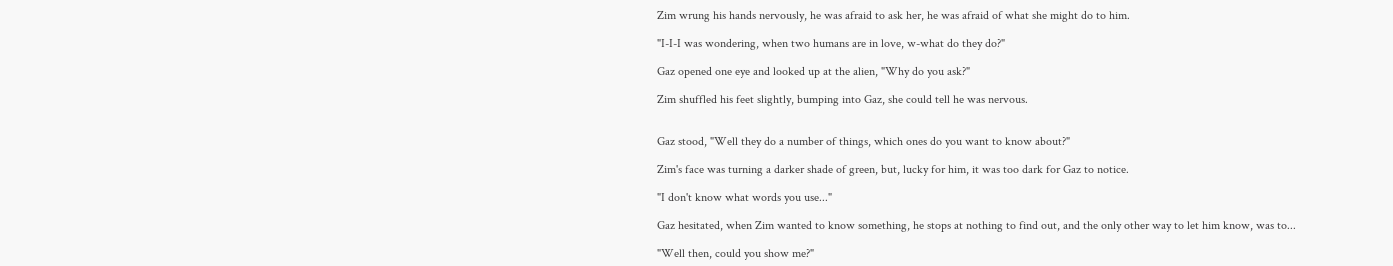Zim wrung his hands nervously, he was afraid to ask her, he was afraid of what she might do to him.

"I-I-I was wondering, when two humans are in love, w-what do they do?"

Gaz opened one eye and looked up at the alien, "Why do you ask?"

Zim shuffled his feet slightly, bumping into Gaz, she could tell he was nervous.


Gaz stood, "Well they do a number of things, which ones do you want to know about?"

Zim's face was turning a darker shade of green, but, lucky for him, it was too dark for Gaz to notice.

"I don't know what words you use..."

Gaz hesitated, when Zim wanted to know something, he stops at nothing to find out, and the only other way to let him know, was to...

"Well then, could you show me?"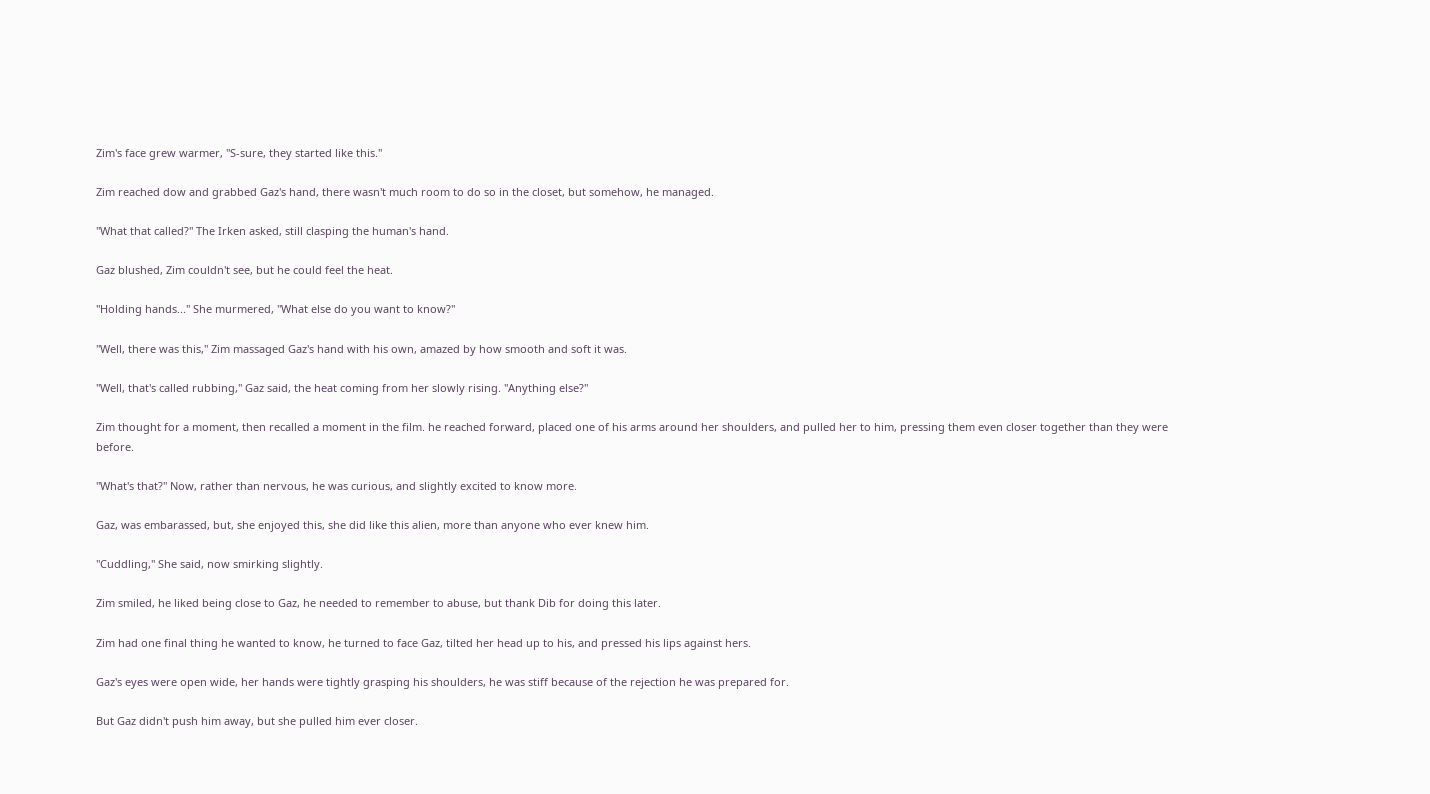Zim's face grew warmer, "S-sure, they started like this."

Zim reached dow and grabbed Gaz's hand, there wasn't much room to do so in the closet, but somehow, he managed.

"What that called?" The Irken asked, still clasping the human's hand.

Gaz blushed, Zim couldn't see, but he could feel the heat.

"Holding hands..." She murmered, "What else do you want to know?"

"Well, there was this," Zim massaged Gaz's hand with his own, amazed by how smooth and soft it was.

"Well, that's called rubbing," Gaz said, the heat coming from her slowly rising. "Anything else?"

Zim thought for a moment, then recalled a moment in the film. he reached forward, placed one of his arms around her shoulders, and pulled her to him, pressing them even closer together than they were before.

"What's that?" Now, rather than nervous, he was curious, and slightly excited to know more.

Gaz, was embarassed, but, she enjoyed this, she did like this alien, more than anyone who ever knew him.

"Cuddling," She said, now smirking slightly.

Zim smiled, he liked being close to Gaz, he needed to remember to abuse, but thank Dib for doing this later.

Zim had one final thing he wanted to know, he turned to face Gaz, tilted her head up to his, and pressed his lips against hers.

Gaz's eyes were open wide, her hands were tightly grasping his shoulders, he was stiff because of the rejection he was prepared for.

But Gaz didn't push him away, but she pulled him ever closer.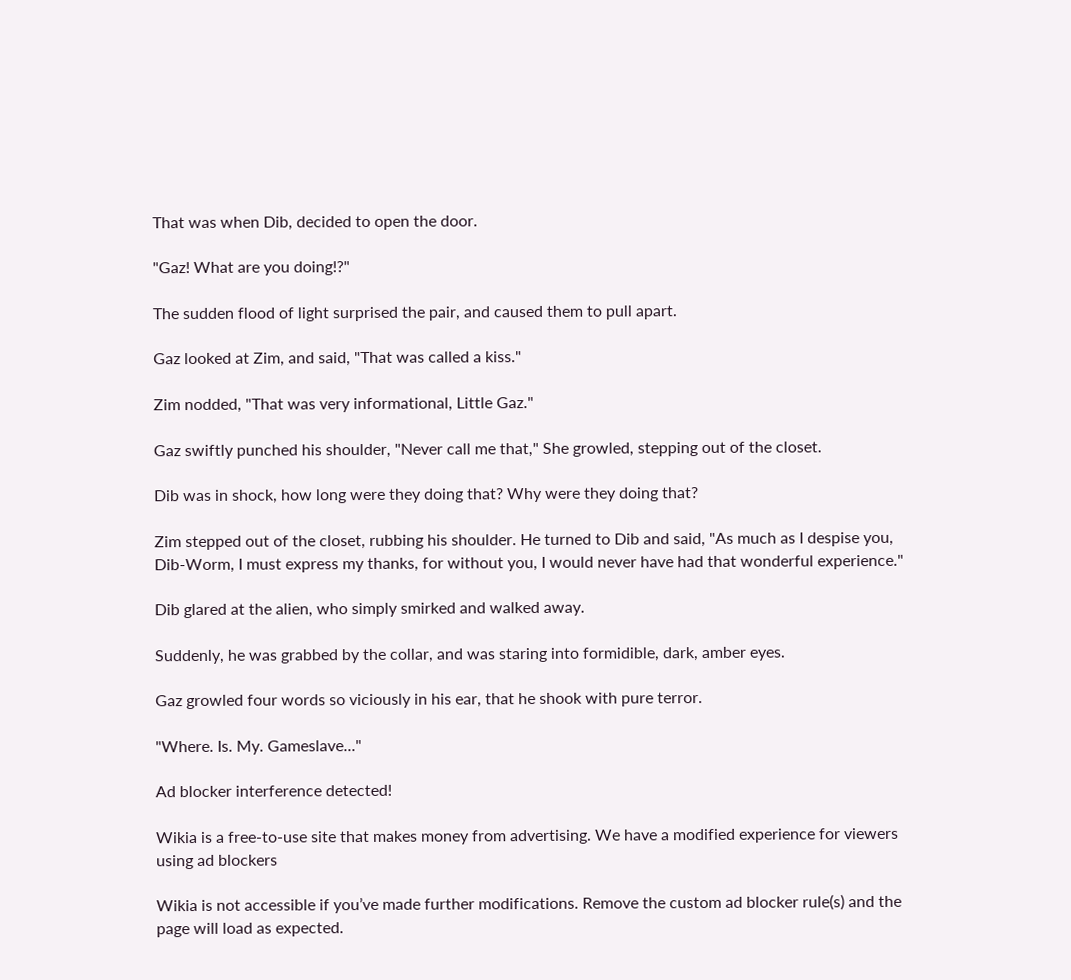That was when Dib, decided to open the door.

"Gaz! What are you doing!?"

The sudden flood of light surprised the pair, and caused them to pull apart.

Gaz looked at Zim, and said, "That was called a kiss."

Zim nodded, "That was very informational, Little Gaz."

Gaz swiftly punched his shoulder, "Never call me that," She growled, stepping out of the closet.

Dib was in shock, how long were they doing that? Why were they doing that?

Zim stepped out of the closet, rubbing his shoulder. He turned to Dib and said, "As much as I despise you, Dib-Worm, I must express my thanks, for without you, I would never have had that wonderful experience."

Dib glared at the alien, who simply smirked and walked away.

Suddenly, he was grabbed by the collar, and was staring into formidible, dark, amber eyes.

Gaz growled four words so viciously in his ear, that he shook with pure terror.

"Where. Is. My. Gameslave..."

Ad blocker interference detected!

Wikia is a free-to-use site that makes money from advertising. We have a modified experience for viewers using ad blockers

Wikia is not accessible if you’ve made further modifications. Remove the custom ad blocker rule(s) and the page will load as expected.